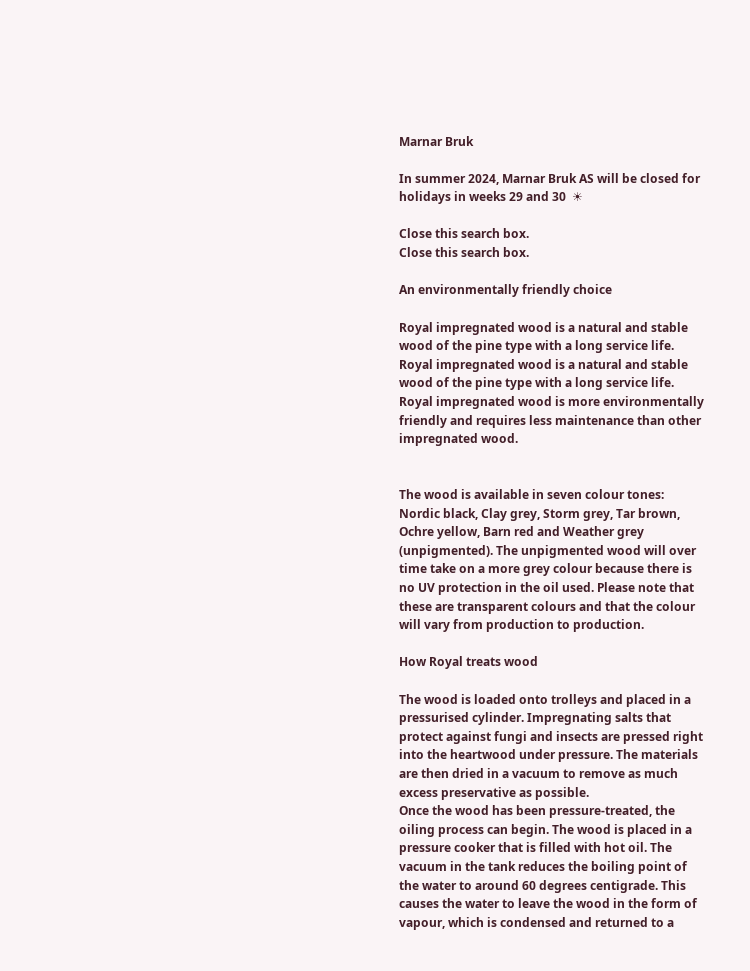Marnar Bruk

In summer 2024, Marnar Bruk AS will be closed for holidays in weeks 29 and 30  ☀

Close this search box.
Close this search box.

An environmentally friendly choice

Royal impregnated wood is a natural and stable wood of the pine type with a long service life.
Royal impregnated wood is a natural and stable wood of the pine type with a long service life. Royal impregnated wood is more environmentally friendly and requires less maintenance than other impregnated wood.


The wood is available in seven colour tones: Nordic black, Clay grey, Storm grey, Tar brown, Ochre yellow, Barn red and Weather grey (unpigmented). The unpigmented wood will over time take on a more grey colour because there is no UV protection in the oil used. Please note that these are transparent colours and that the colour will vary from production to production.

How Royal treats wood

The wood is loaded onto trolleys and placed in a pressurised cylinder. Impregnating salts that protect against fungi and insects are pressed right into the heartwood under pressure. The materials are then dried in a vacuum to remove as much excess preservative as possible.
Once the wood has been pressure-treated, the oiling process can begin. The wood is placed in a pressure cooker that is filled with hot oil. The vacuum in the tank reduces the boiling point of the water to around 60 degrees centigrade. This causes the water to leave the wood in the form of vapour, which is condensed and returned to a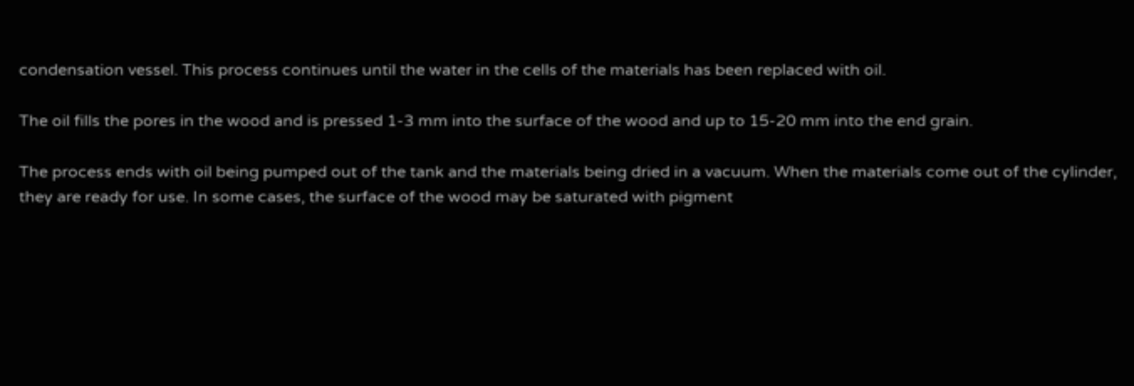condensation vessel. This process continues until the water in the cells of the materials has been replaced with oil.

The oil fills the pores in the wood and is pressed 1-3 mm into the surface of the wood and up to 15-20 mm into the end grain.

The process ends with oil being pumped out of the tank and the materials being dried in a vacuum. When the materials come out of the cylinder, they are ready for use. In some cases, the surface of the wood may be saturated with pigment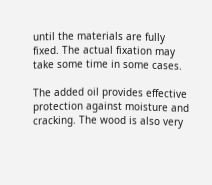until the materials are fully fixed. The actual fixation may take some time in some cases.

The added oil provides effective protection against moisture and cracking. The wood is also very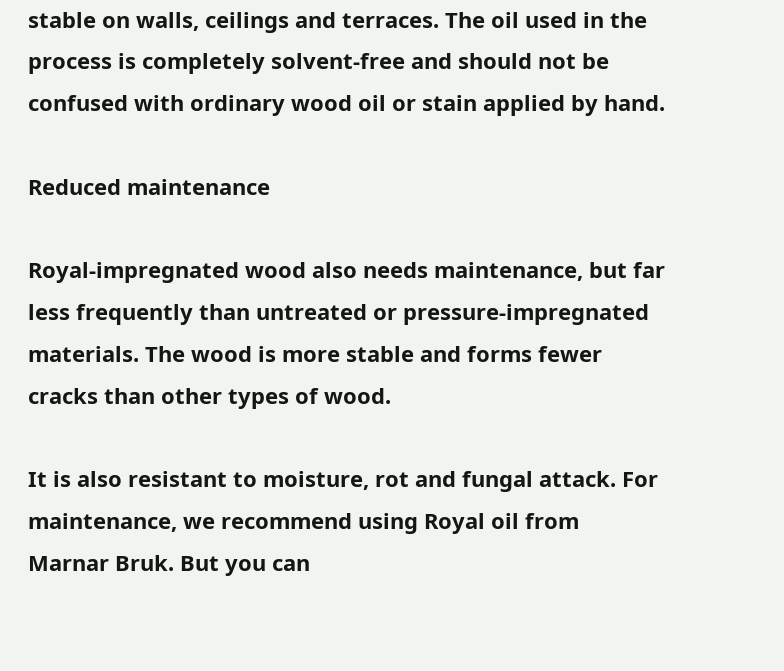stable on walls, ceilings and terraces. The oil used in the process is completely solvent-free and should not be confused with ordinary wood oil or stain applied by hand.

Reduced maintenance

Royal-impregnated wood also needs maintenance, but far less frequently than untreated or pressure-impregnated materials. The wood is more stable and forms fewer cracks than other types of wood.

It is also resistant to moisture, rot and fungal attack. For maintenance, we recommend using Royal oil from Marnar Bruk. But you can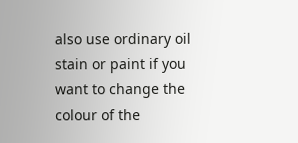also use ordinary oil stain or paint if you want to change the colour of the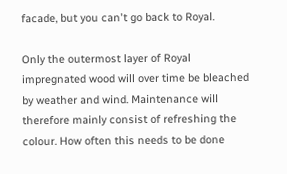facade, but you can't go back to Royal.

Only the outermost layer of Royal impregnated wood will over time be bleached by weather and wind. Maintenance will therefore mainly consist of refreshing the colour. How often this needs to be done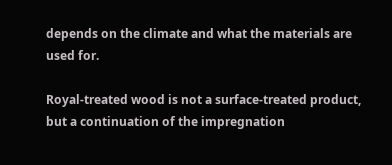depends on the climate and what the materials are used for.

Royal-treated wood is not a surface-treated product, but a continuation of the impregnation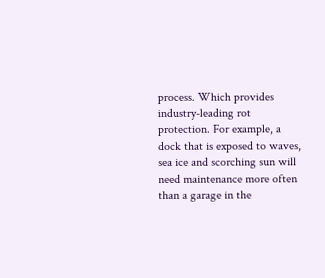process. Which provides industry-leading rot protection. For example, a dock that is exposed to waves, sea ice and scorching sun will need maintenance more often than a garage in the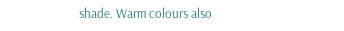shade. Warm colours also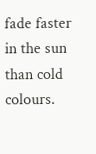fade faster in the sun than cold colours.